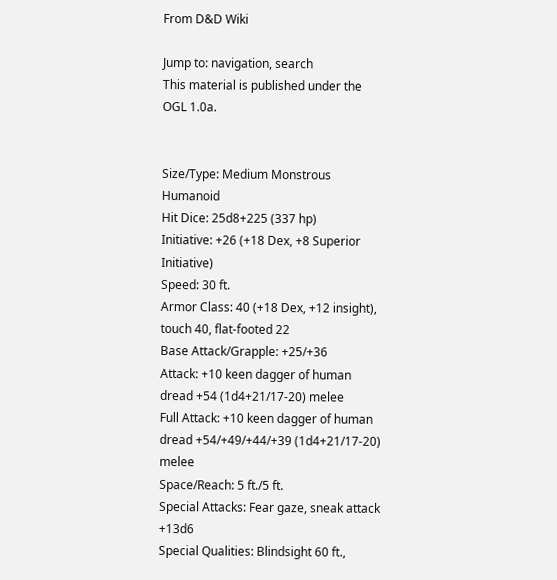From D&D Wiki

Jump to: navigation, search
This material is published under the OGL 1.0a.


Size/Type: Medium Monstrous Humanoid
Hit Dice: 25d8+225 (337 hp)
Initiative: +26 (+18 Dex, +8 Superior Initiative)
Speed: 30 ft.
Armor Class: 40 (+18 Dex, +12 insight), touch 40, flat-footed 22
Base Attack/Grapple: +25/+36
Attack: +10 keen dagger of human dread +54 (1d4+21/17-20) melee
Full Attack: +10 keen dagger of human dread +54/+49/+44/+39 (1d4+21/17-20) melee
Space/Reach: 5 ft./5 ft.
Special Attacks: Fear gaze, sneak attack +13d6
Special Qualities: Blindsight 60 ft.,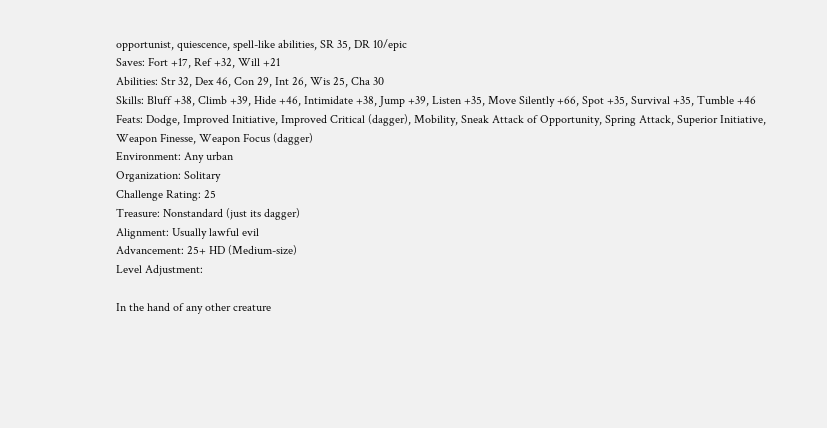opportunist, quiescence, spell-like abilities, SR 35, DR 10/epic
Saves: Fort +17, Ref +32, Will +21
Abilities: Str 32, Dex 46, Con 29, Int 26, Wis 25, Cha 30
Skills: Bluff +38, Climb +39, Hide +46, Intimidate +38, Jump +39, Listen +35, Move Silently +66, Spot +35, Survival +35, Tumble +46
Feats: Dodge, Improved Initiative, Improved Critical (dagger), Mobility, Sneak Attack of Opportunity, Spring Attack, Superior Initiative, Weapon Finesse, Weapon Focus (dagger)
Environment: Any urban
Organization: Solitary
Challenge Rating: 25
Treasure: Nonstandard (just its dagger)
Alignment: Usually lawful evil
Advancement: 25+ HD (Medium-size)
Level Adjustment:

In the hand of any other creature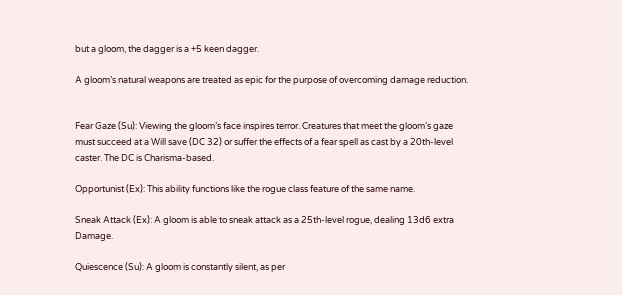but a gloom, the dagger is a +5 keen dagger.

A gloom’s natural weapons are treated as epic for the purpose of overcoming damage reduction.


Fear Gaze (Su): Viewing the gloom’s face inspires terror. Creatures that meet the gloom’s gaze must succeed at a Will save (DC 32) or suffer the effects of a fear spell as cast by a 20th-level caster. The DC is Charisma-based.

Opportunist (Ex): This ability functions like the rogue class feature of the same name.

Sneak Attack (Ex): A gloom is able to sneak attack as a 25th-level rogue, dealing 13d6 extra Damage.

Quiescence (Su): A gloom is constantly silent, as per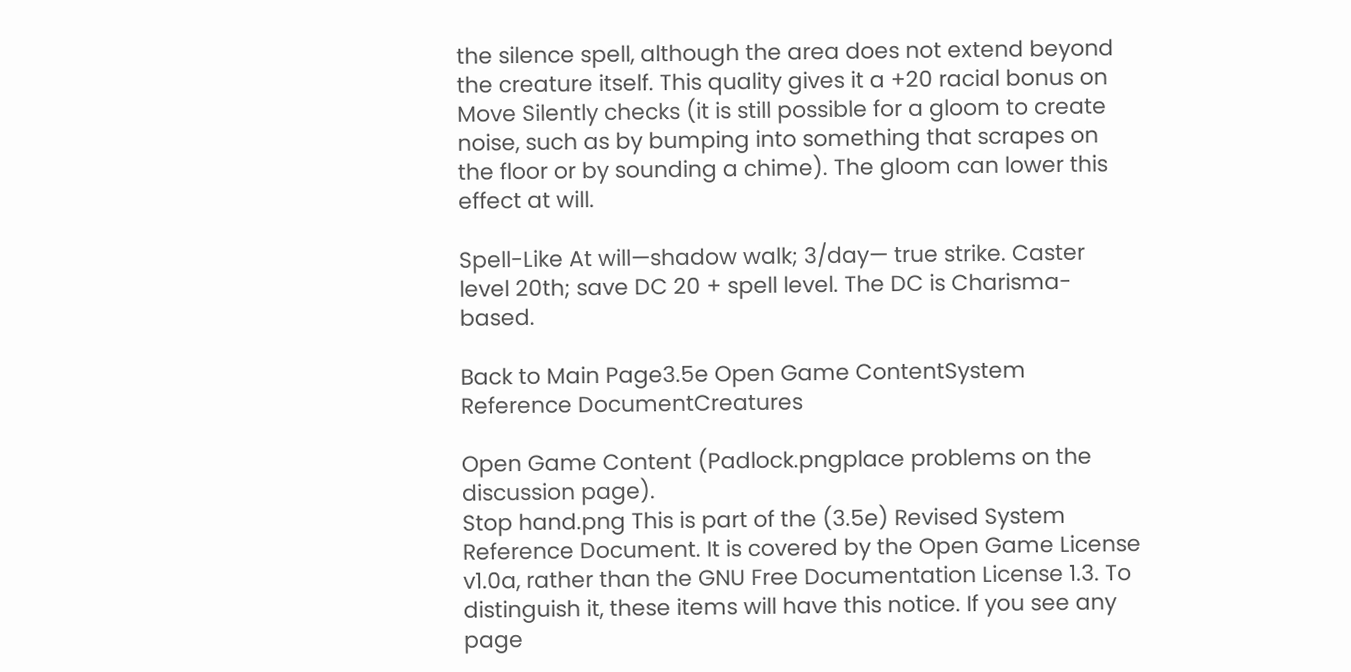the silence spell, although the area does not extend beyond the creature itself. This quality gives it a +20 racial bonus on Move Silently checks (it is still possible for a gloom to create noise, such as by bumping into something that scrapes on the floor or by sounding a chime). The gloom can lower this effect at will.

Spell-Like At will—shadow walk; 3/day— true strike. Caster level 20th; save DC 20 + spell level. The DC is Charisma-based.

Back to Main Page3.5e Open Game ContentSystem Reference DocumentCreatures

Open Game Content (Padlock.pngplace problems on the discussion page).
Stop hand.png This is part of the (3.5e) Revised System Reference Document. It is covered by the Open Game License v1.0a, rather than the GNU Free Documentation License 1.3. To distinguish it, these items will have this notice. If you see any page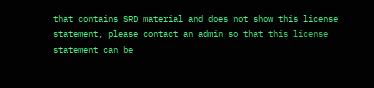that contains SRD material and does not show this license statement, please contact an admin so that this license statement can be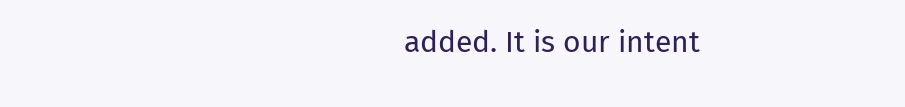added. It is our intent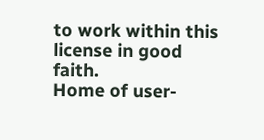to work within this license in good faith.
Home of user-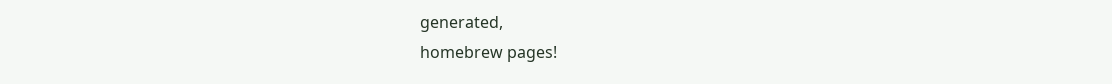generated,
homebrew pages!